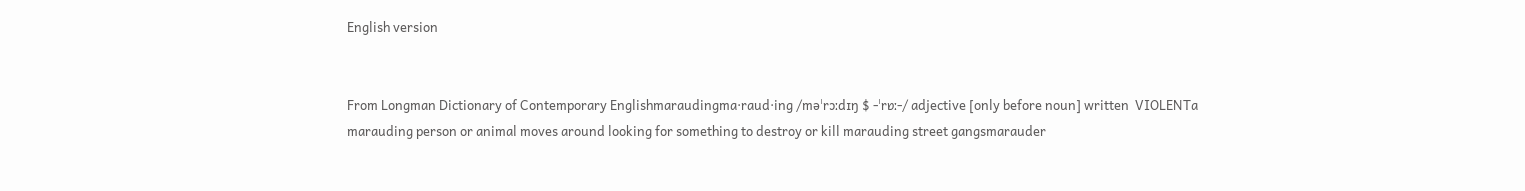English version


From Longman Dictionary of Contemporary Englishmaraudingma‧raud‧ing /məˈrɔːdɪŋ $ -ˈrɒː-/ adjective [only before noun] written  VIOLENTa marauding person or animal moves around looking for something to destroy or kill marauding street gangsmarauder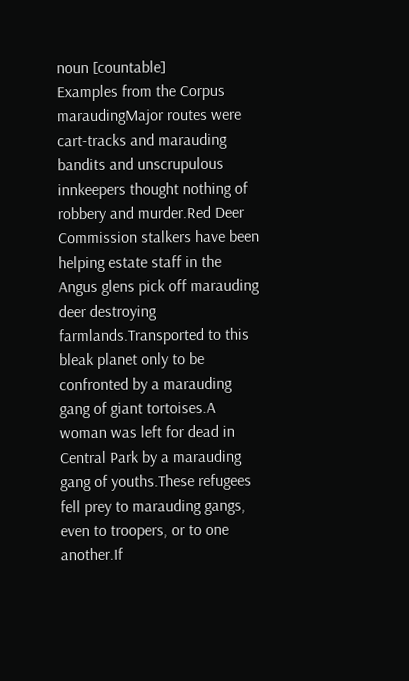noun [countable]
Examples from the Corpus
maraudingMajor routes were cart-tracks and marauding bandits and unscrupulous innkeepers thought nothing of robbery and murder.Red Deer Commission stalkers have been helping estate staff in the Angus glens pick off marauding deer destroying farmlands.Transported to this bleak planet only to be confronted by a marauding gang of giant tortoises.A woman was left for dead in Central Park by a marauding gang of youths.These refugees fell prey to marauding gangs, even to troopers, or to one another.If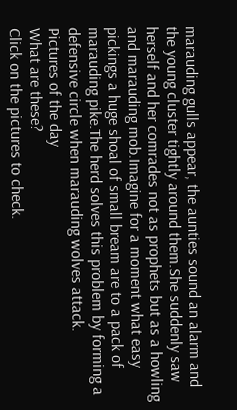marauding gulls appear, the aunties sound an alarm and the young cluster tightly around them.She suddenly saw herself and her comrades not as prophets but as a howling and marauding mob.Imagine for a moment what easy pickings a huge shoal of small bream are to a pack of marauding pike.The herd solves this problem by forming a defensive circle when marauding wolves attack.
Pictures of the day
What are these?
Click on the pictures to check.